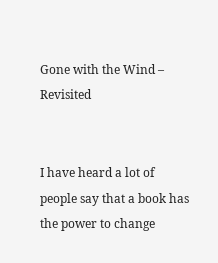Gone with the Wind – Revisited


I have heard a lot of people say that a book has the power to change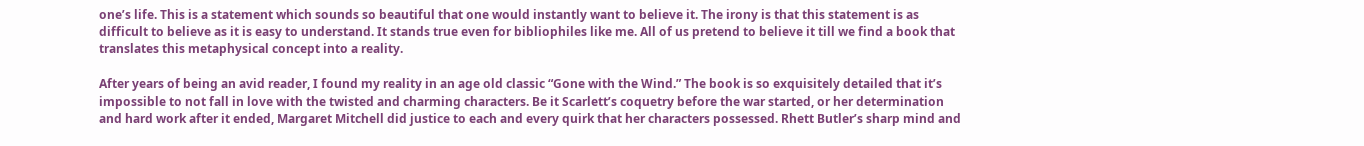one’s life. This is a statement which sounds so beautiful that one would instantly want to believe it. The irony is that this statement is as difficult to believe as it is easy to understand. It stands true even for bibliophiles like me. All of us pretend to believe it till we find a book that translates this metaphysical concept into a reality.

After years of being an avid reader, I found my reality in an age old classic “Gone with the Wind.” The book is so exquisitely detailed that it’s impossible to not fall in love with the twisted and charming characters. Be it Scarlett’s coquetry before the war started, or her determination and hard work after it ended, Margaret Mitchell did justice to each and every quirk that her characters possessed. Rhett Butler’s sharp mind and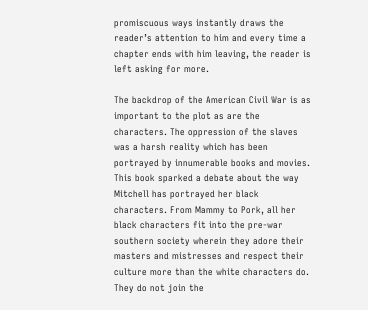promiscuous ways instantly draws the reader’s attention to him and every time a chapter ends with him leaving, the reader is left asking for more.

The backdrop of the American Civil War is as important to the plot as are the characters. The oppression of the slaves was a harsh reality which has been portrayed by innumerable books and movies. This book sparked a debate about the way Mitchell has portrayed her black characters. From Mammy to Pork, all her black characters fit into the pre-war southern society wherein they adore their masters and mistresses and respect their culture more than the white characters do. They do not join the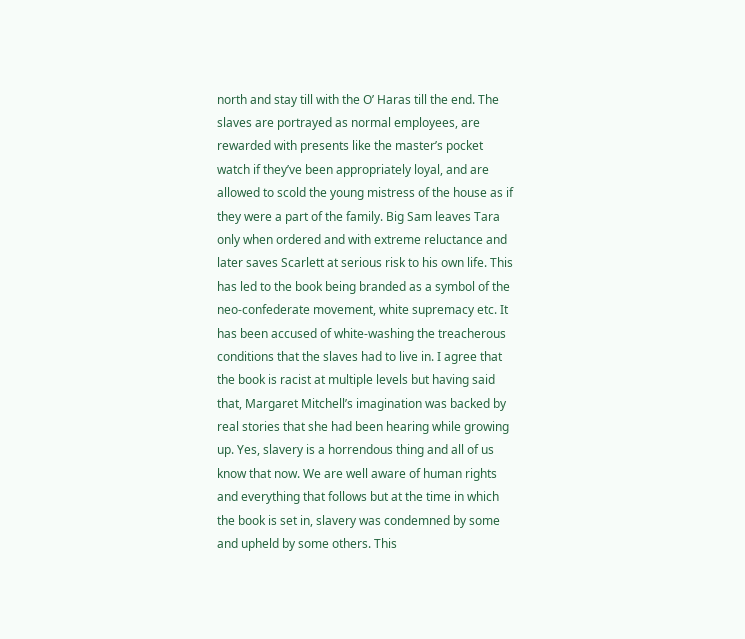north and stay till with the O’ Haras till the end. The slaves are portrayed as normal employees, are rewarded with presents like the master’s pocket watch if they’ve been appropriately loyal, and are allowed to scold the young mistress of the house as if they were a part of the family. Big Sam leaves Tara only when ordered and with extreme reluctance and later saves Scarlett at serious risk to his own life. This has led to the book being branded as a symbol of the neo-confederate movement, white supremacy etc. It has been accused of white-washing the treacherous conditions that the slaves had to live in. I agree that the book is racist at multiple levels but having said that, Margaret Mitchell’s imagination was backed by real stories that she had been hearing while growing up. Yes, slavery is a horrendous thing and all of us know that now. We are well aware of human rights and everything that follows but at the time in which the book is set in, slavery was condemned by some and upheld by some others. This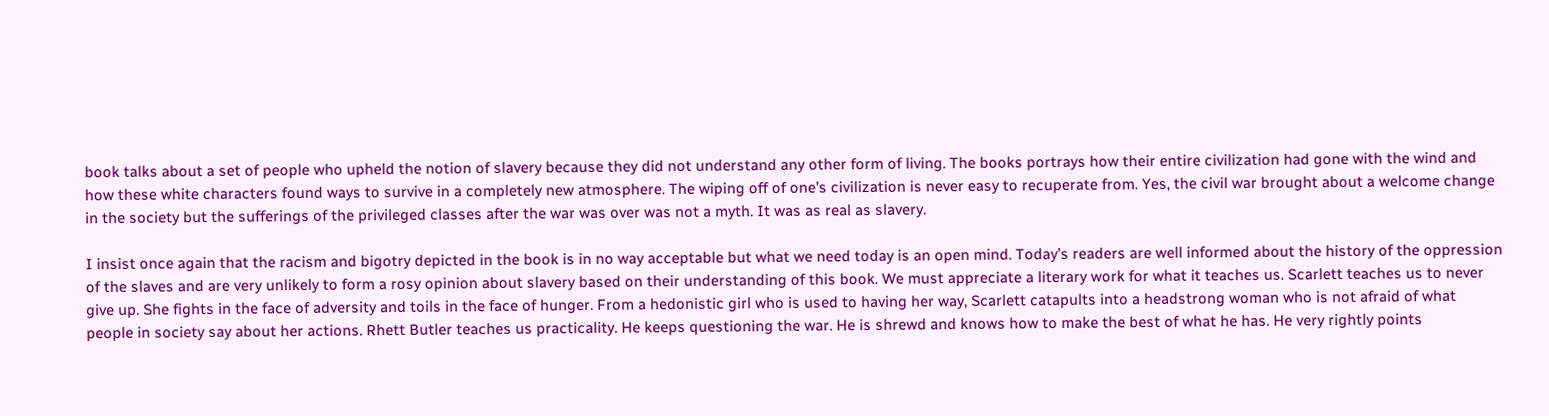book talks about a set of people who upheld the notion of slavery because they did not understand any other form of living. The books portrays how their entire civilization had gone with the wind and how these white characters found ways to survive in a completely new atmosphere. The wiping off of one’s civilization is never easy to recuperate from. Yes, the civil war brought about a welcome change in the society but the sufferings of the privileged classes after the war was over was not a myth. It was as real as slavery.

I insist once again that the racism and bigotry depicted in the book is in no way acceptable but what we need today is an open mind. Today’s readers are well informed about the history of the oppression of the slaves and are very unlikely to form a rosy opinion about slavery based on their understanding of this book. We must appreciate a literary work for what it teaches us. Scarlett teaches us to never give up. She fights in the face of adversity and toils in the face of hunger. From a hedonistic girl who is used to having her way, Scarlett catapults into a headstrong woman who is not afraid of what people in society say about her actions. Rhett Butler teaches us practicality. He keeps questioning the war. He is shrewd and knows how to make the best of what he has. He very rightly points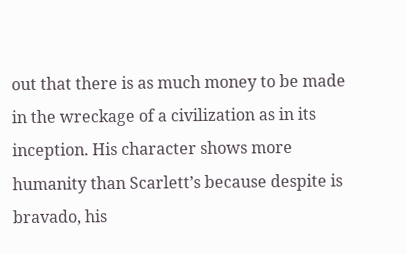out that there is as much money to be made in the wreckage of a civilization as in its inception. His character shows more humanity than Scarlett’s because despite is bravado, his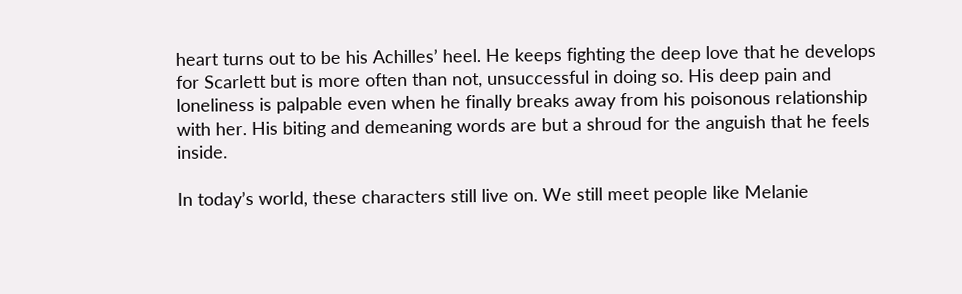heart turns out to be his Achilles’ heel. He keeps fighting the deep love that he develops for Scarlett but is more often than not, unsuccessful in doing so. His deep pain and loneliness is palpable even when he finally breaks away from his poisonous relationship with her. His biting and demeaning words are but a shroud for the anguish that he feels inside.

In today’s world, these characters still live on. We still meet people like Melanie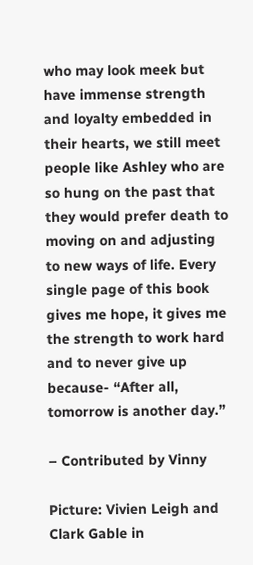who may look meek but have immense strength and loyalty embedded in their hearts, we still meet people like Ashley who are so hung on the past that they would prefer death to moving on and adjusting to new ways of life. Every single page of this book gives me hope, it gives me the strength to work hard and to never give up because- “After all, tomorrow is another day.”

– Contributed by Vinny

Picture: Vivien Leigh and Clark Gable in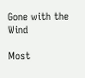Gone with the Wind

Most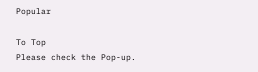Popular

To Top
Please check the Pop-up.